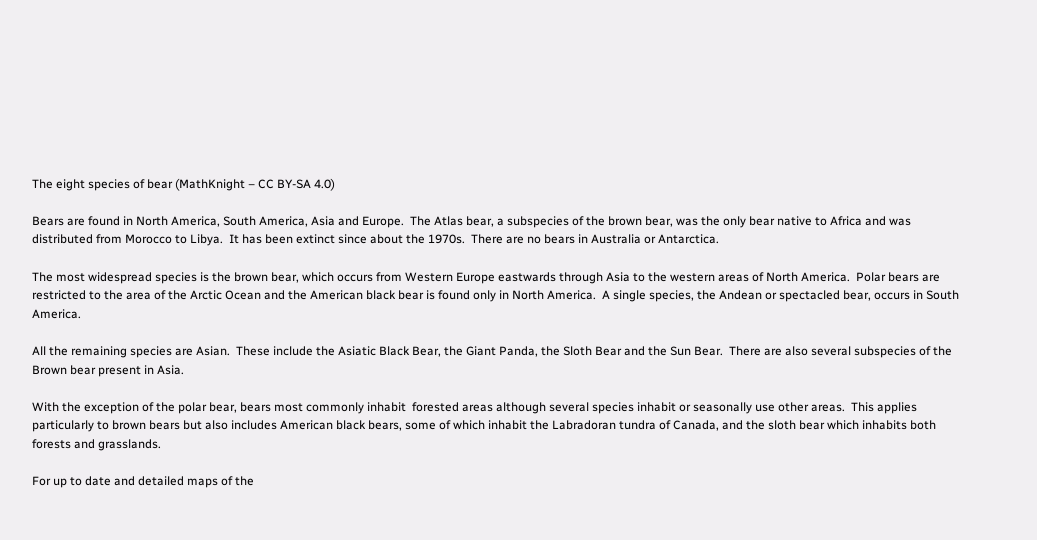The eight species of bear (MathKnight – CC BY-SA 4.0)

Bears are found in North America, South America, Asia and Europe.  The Atlas bear, a subspecies of the brown bear, was the only bear native to Africa and was distributed from Morocco to Libya.  It has been extinct since about the 1970s.  There are no bears in Australia or Antarctica.

The most widespread species is the brown bear, which occurs from Western Europe eastwards through Asia to the western areas of North America.  Polar bears are restricted to the area of the Arctic Ocean and the American black bear is found only in North America.  A single species, the Andean or spectacled bear, occurs in South America.

All the remaining species are Asian.  These include the Asiatic Black Bear, the Giant Panda, the Sloth Bear and the Sun Bear.  There are also several subspecies of the Brown bear present in Asia.

With the exception of the polar bear, bears most commonly inhabit  forested areas although several species inhabit or seasonally use other areas.  This applies particularly to brown bears but also includes American black bears, some of which inhabit the Labradoran tundra of Canada, and the sloth bear which inhabits both forests and grasslands.

For up to date and detailed maps of the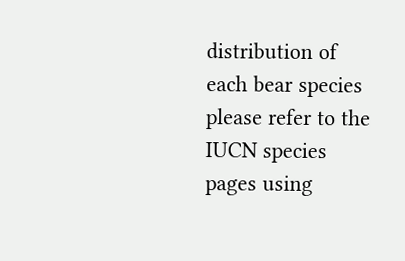distribution of each bear species please refer to the IUCN species pages using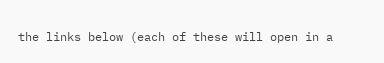the links below (each of these will open in a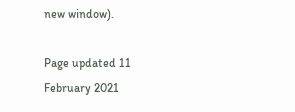new window).

Page updated 11 February 2021